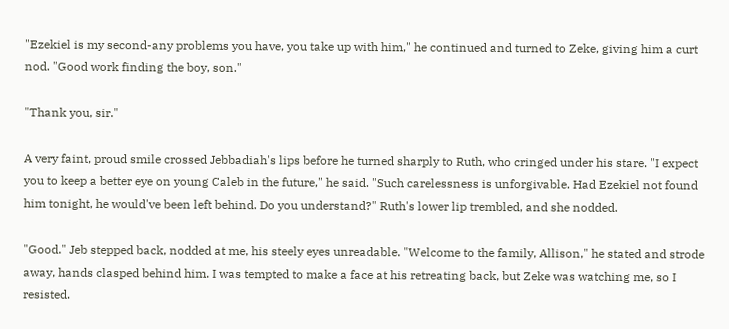"Ezekiel is my second-any problems you have, you take up with him," he continued and turned to Zeke, giving him a curt nod. "Good work finding the boy, son."

"Thank you, sir."

A very faint, proud smile crossed Jebbadiah's lips before he turned sharply to Ruth, who cringed under his stare. "I expect you to keep a better eye on young Caleb in the future," he said. "Such carelessness is unforgivable. Had Ezekiel not found him tonight, he would've been left behind. Do you understand?" Ruth's lower lip trembled, and she nodded.

"Good." Jeb stepped back, nodded at me, his steely eyes unreadable. "Welcome to the family, Allison," he stated and strode away, hands clasped behind him. I was tempted to make a face at his retreating back, but Zeke was watching me, so I resisted.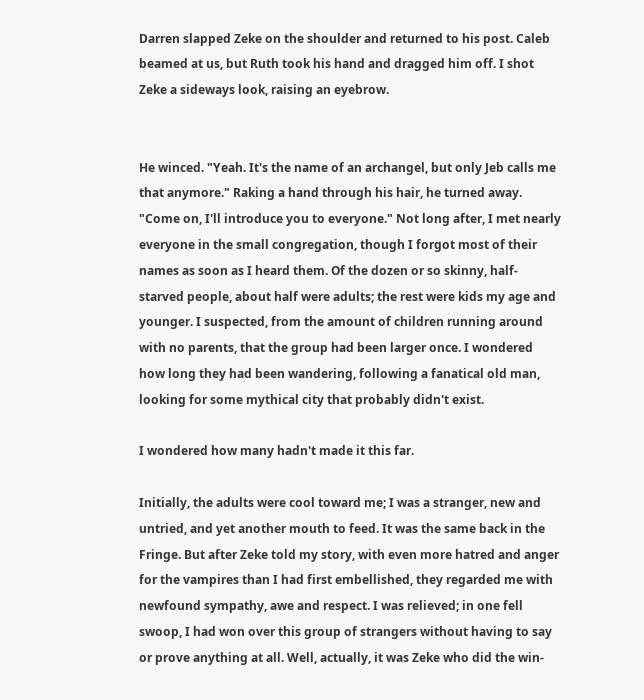Darren slapped Zeke on the shoulder and returned to his post. Caleb beamed at us, but Ruth took his hand and dragged him off. I shot Zeke a sideways look, raising an eyebrow.


He winced. "Yeah. It's the name of an archangel, but only Jeb calls me that anymore." Raking a hand through his hair, he turned away. "Come on, I'll introduce you to everyone." Not long after, I met nearly everyone in the small congregation, though I forgot most of their names as soon as I heard them. Of the dozen or so skinny, half-starved people, about half were adults; the rest were kids my age and younger. I suspected, from the amount of children running around with no parents, that the group had been larger once. I wondered how long they had been wandering, following a fanatical old man, looking for some mythical city that probably didn't exist.

I wondered how many hadn't made it this far.

Initially, the adults were cool toward me; I was a stranger, new and untried, and yet another mouth to feed. It was the same back in the Fringe. But after Zeke told my story, with even more hatred and anger for the vampires than I had first embellished, they regarded me with newfound sympathy, awe and respect. I was relieved; in one fell swoop, I had won over this group of strangers without having to say or prove anything at all. Well, actually, it was Zeke who did the win-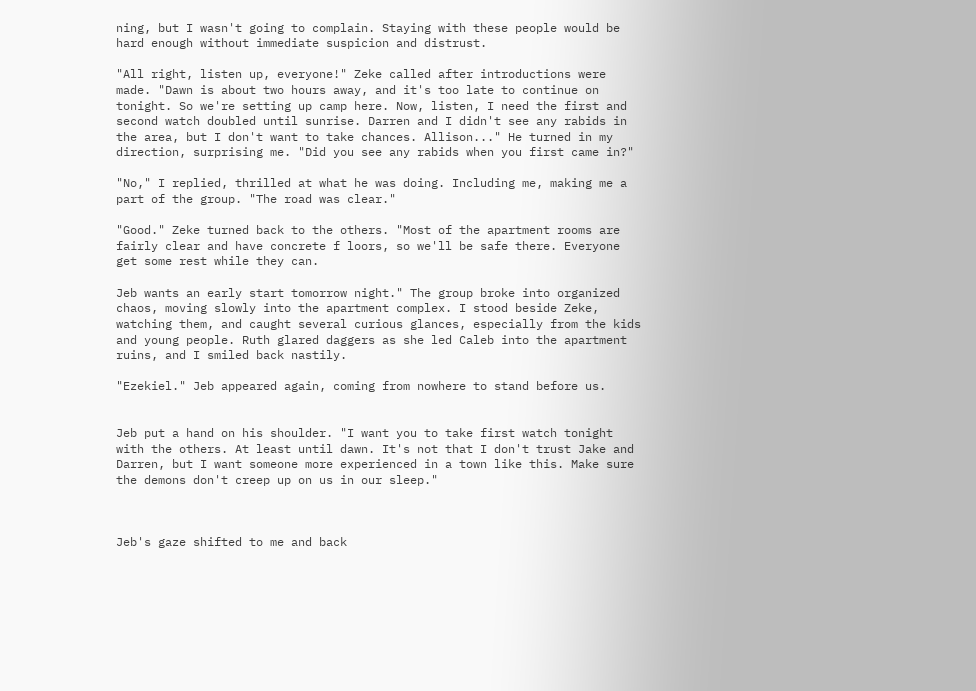ning, but I wasn't going to complain. Staying with these people would be hard enough without immediate suspicion and distrust.

"All right, listen up, everyone!" Zeke called after introductions were made. "Dawn is about two hours away, and it's too late to continue on tonight. So we're setting up camp here. Now, listen, I need the first and second watch doubled until sunrise. Darren and I didn't see any rabids in the area, but I don't want to take chances. Allison..." He turned in my direction, surprising me. "Did you see any rabids when you first came in?"

"No," I replied, thrilled at what he was doing. Including me, making me a part of the group. "The road was clear."

"Good." Zeke turned back to the others. "Most of the apartment rooms are fairly clear and have concrete f loors, so we'll be safe there. Everyone get some rest while they can.

Jeb wants an early start tomorrow night." The group broke into organized chaos, moving slowly into the apartment complex. I stood beside Zeke, watching them, and caught several curious glances, especially from the kids and young people. Ruth glared daggers as she led Caleb into the apartment ruins, and I smiled back nastily.

"Ezekiel." Jeb appeared again, coming from nowhere to stand before us.


Jeb put a hand on his shoulder. "I want you to take first watch tonight with the others. At least until dawn. It's not that I don't trust Jake and Darren, but I want someone more experienced in a town like this. Make sure the demons don't creep up on us in our sleep."



Jeb's gaze shifted to me and back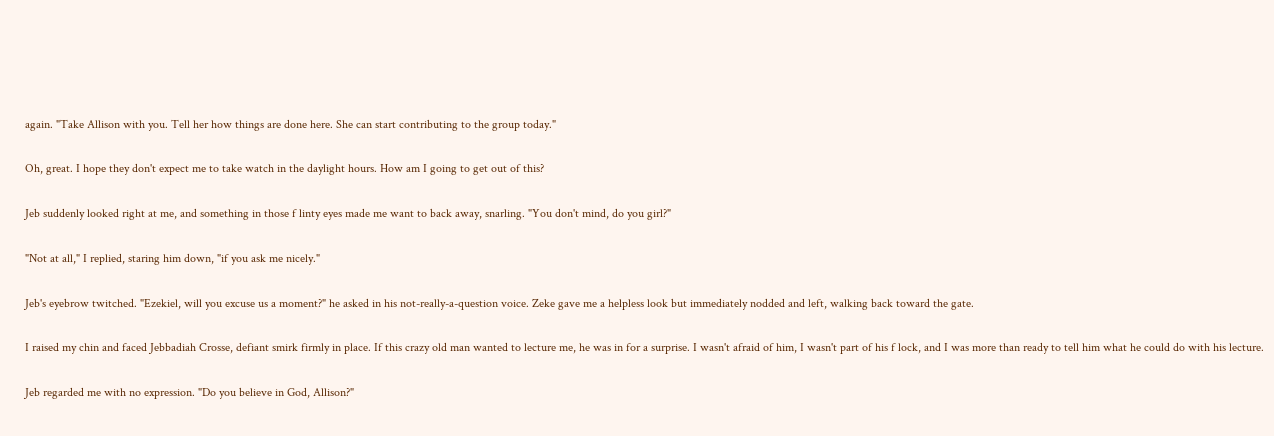again. "Take Allison with you. Tell her how things are done here. She can start contributing to the group today."

Oh, great. I hope they don't expect me to take watch in the daylight hours. How am I going to get out of this?

Jeb suddenly looked right at me, and something in those f linty eyes made me want to back away, snarling. "You don't mind, do you girl?"

"Not at all," I replied, staring him down, "if you ask me nicely."

Jeb's eyebrow twitched. "Ezekiel, will you excuse us a moment?" he asked in his not-really-a-question voice. Zeke gave me a helpless look but immediately nodded and left, walking back toward the gate.

I raised my chin and faced Jebbadiah Crosse, defiant smirk firmly in place. If this crazy old man wanted to lecture me, he was in for a surprise. I wasn't afraid of him, I wasn't part of his f lock, and I was more than ready to tell him what he could do with his lecture.

Jeb regarded me with no expression. "Do you believe in God, Allison?"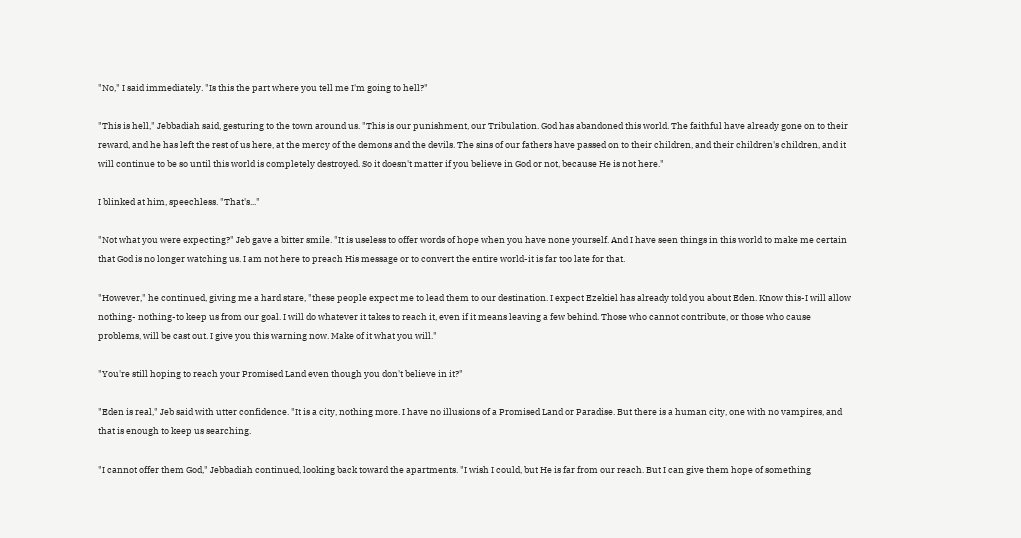"No," I said immediately. "Is this the part where you tell me I'm going to hell?"

"This is hell," Jebbadiah said, gesturing to the town around us. "This is our punishment, our Tribulation. God has abandoned this world. The faithful have already gone on to their reward, and he has left the rest of us here, at the mercy of the demons and the devils. The sins of our fathers have passed on to their children, and their children's children, and it will continue to be so until this world is completely destroyed. So it doesn't matter if you believe in God or not, because He is not here."

I blinked at him, speechless. "That's..."

"Not what you were expecting?" Jeb gave a bitter smile. "It is useless to offer words of hope when you have none yourself. And I have seen things in this world to make me certain that God is no longer watching us. I am not here to preach His message or to convert the entire world-it is far too late for that.

"However," he continued, giving me a hard stare, "these people expect me to lead them to our destination. I expect Ezekiel has already told you about Eden. Know this-I will allow nothing- nothing-to keep us from our goal. I will do whatever it takes to reach it, even if it means leaving a few behind. Those who cannot contribute, or those who cause problems, will be cast out. I give you this warning now. Make of it what you will."

"You're still hoping to reach your Promised Land even though you don't believe in it?"

"Eden is real," Jeb said with utter confidence. "It is a city, nothing more. I have no illusions of a Promised Land or Paradise. But there is a human city, one with no vampires, and that is enough to keep us searching.

"I cannot offer them God," Jebbadiah continued, looking back toward the apartments. "I wish I could, but He is far from our reach. But I can give them hope of something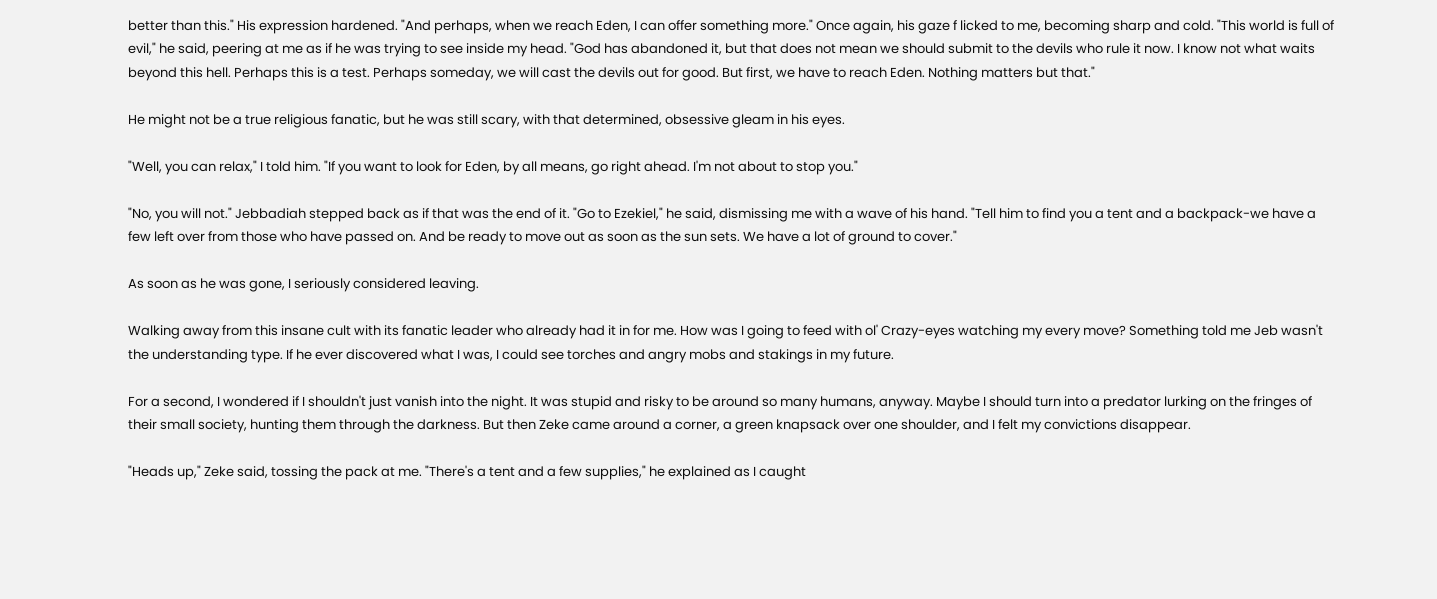better than this." His expression hardened. "And perhaps, when we reach Eden, I can offer something more." Once again, his gaze f licked to me, becoming sharp and cold. "This world is full of evil," he said, peering at me as if he was trying to see inside my head. "God has abandoned it, but that does not mean we should submit to the devils who rule it now. I know not what waits beyond this hell. Perhaps this is a test. Perhaps someday, we will cast the devils out for good. But first, we have to reach Eden. Nothing matters but that."

He might not be a true religious fanatic, but he was still scary, with that determined, obsessive gleam in his eyes.

"Well, you can relax," I told him. "If you want to look for Eden, by all means, go right ahead. I'm not about to stop you."

"No, you will not." Jebbadiah stepped back as if that was the end of it. "Go to Ezekiel," he said, dismissing me with a wave of his hand. "Tell him to find you a tent and a backpack-we have a few left over from those who have passed on. And be ready to move out as soon as the sun sets. We have a lot of ground to cover."

As soon as he was gone, I seriously considered leaving.

Walking away from this insane cult with its fanatic leader who already had it in for me. How was I going to feed with ol' Crazy-eyes watching my every move? Something told me Jeb wasn't the understanding type. If he ever discovered what I was, I could see torches and angry mobs and stakings in my future.

For a second, I wondered if I shouldn't just vanish into the night. It was stupid and risky to be around so many humans, anyway. Maybe I should turn into a predator lurking on the fringes of their small society, hunting them through the darkness. But then Zeke came around a corner, a green knapsack over one shoulder, and I felt my convictions disappear.

"Heads up," Zeke said, tossing the pack at me. "There's a tent and a few supplies," he explained as I caught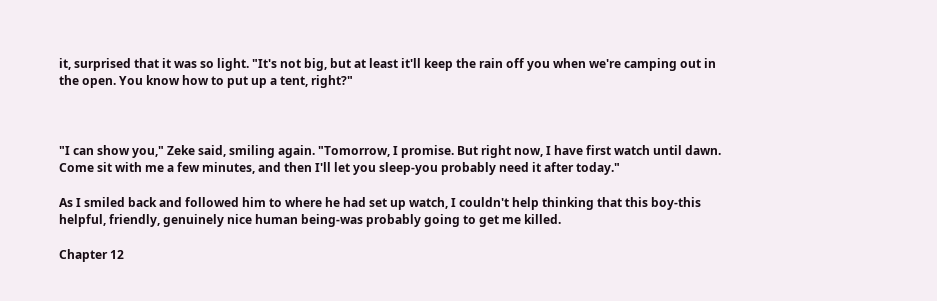it, surprised that it was so light. "It's not big, but at least it'll keep the rain off you when we're camping out in the open. You know how to put up a tent, right?"



"I can show you," Zeke said, smiling again. "Tomorrow, I promise. But right now, I have first watch until dawn. Come sit with me a few minutes, and then I'll let you sleep-you probably need it after today."

As I smiled back and followed him to where he had set up watch, I couldn't help thinking that this boy-this helpful, friendly, genuinely nice human being-was probably going to get me killed.

Chapter 12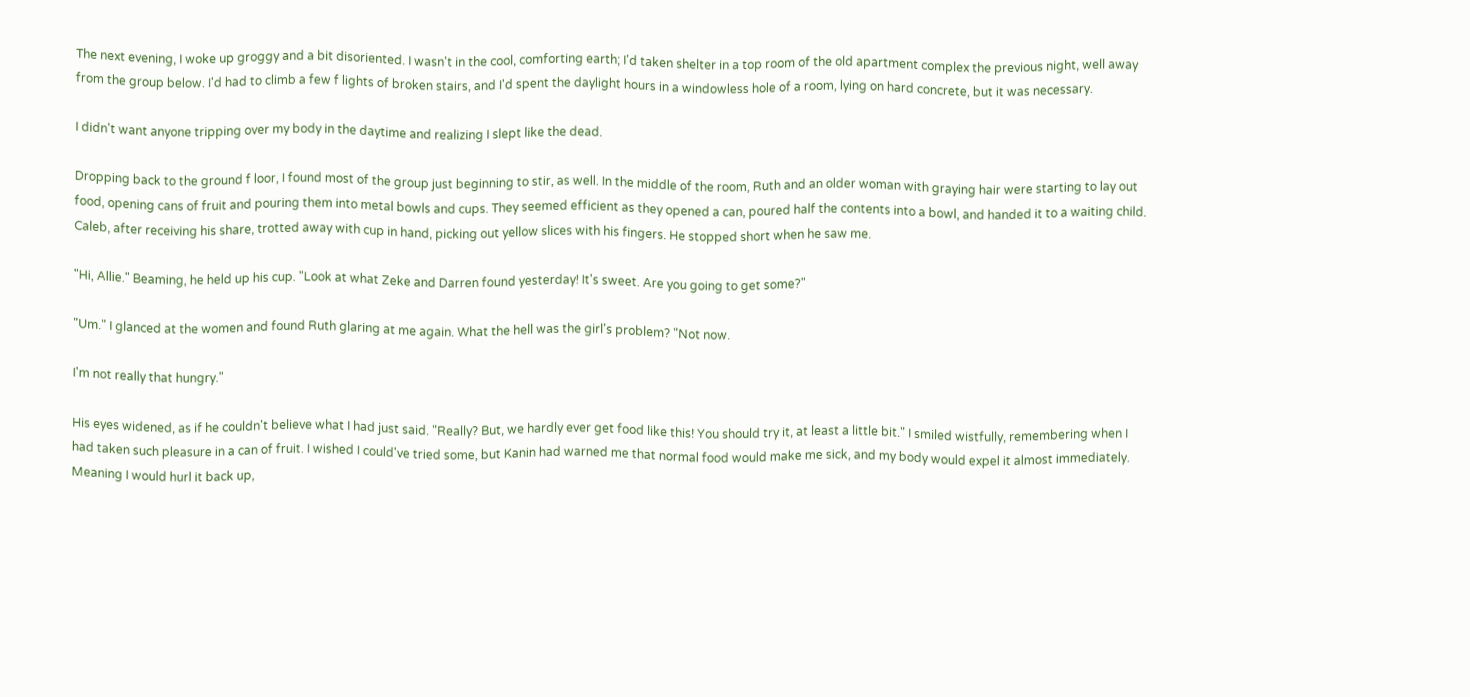The next evening, I woke up groggy and a bit disoriented. I wasn't in the cool, comforting earth; I'd taken shelter in a top room of the old apartment complex the previous night, well away from the group below. I'd had to climb a few f lights of broken stairs, and I'd spent the daylight hours in a windowless hole of a room, lying on hard concrete, but it was necessary.

I didn't want anyone tripping over my body in the daytime and realizing I slept like the dead.

Dropping back to the ground f loor, I found most of the group just beginning to stir, as well. In the middle of the room, Ruth and an older woman with graying hair were starting to lay out food, opening cans of fruit and pouring them into metal bowls and cups. They seemed efficient as they opened a can, poured half the contents into a bowl, and handed it to a waiting child. Caleb, after receiving his share, trotted away with cup in hand, picking out yellow slices with his fingers. He stopped short when he saw me.

"Hi, Allie." Beaming, he held up his cup. "Look at what Zeke and Darren found yesterday! It's sweet. Are you going to get some?"

"Um." I glanced at the women and found Ruth glaring at me again. What the hell was the girl's problem? "Not now.

I'm not really that hungry."

His eyes widened, as if he couldn't believe what I had just said. "Really? But, we hardly ever get food like this! You should try it, at least a little bit." I smiled wistfully, remembering when I had taken such pleasure in a can of fruit. I wished I could've tried some, but Kanin had warned me that normal food would make me sick, and my body would expel it almost immediately. Meaning I would hurl it back up,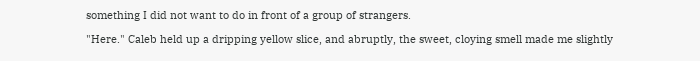something I did not want to do in front of a group of strangers.

"Here." Caleb held up a dripping yellow slice, and abruptly, the sweet, cloying smell made me slightly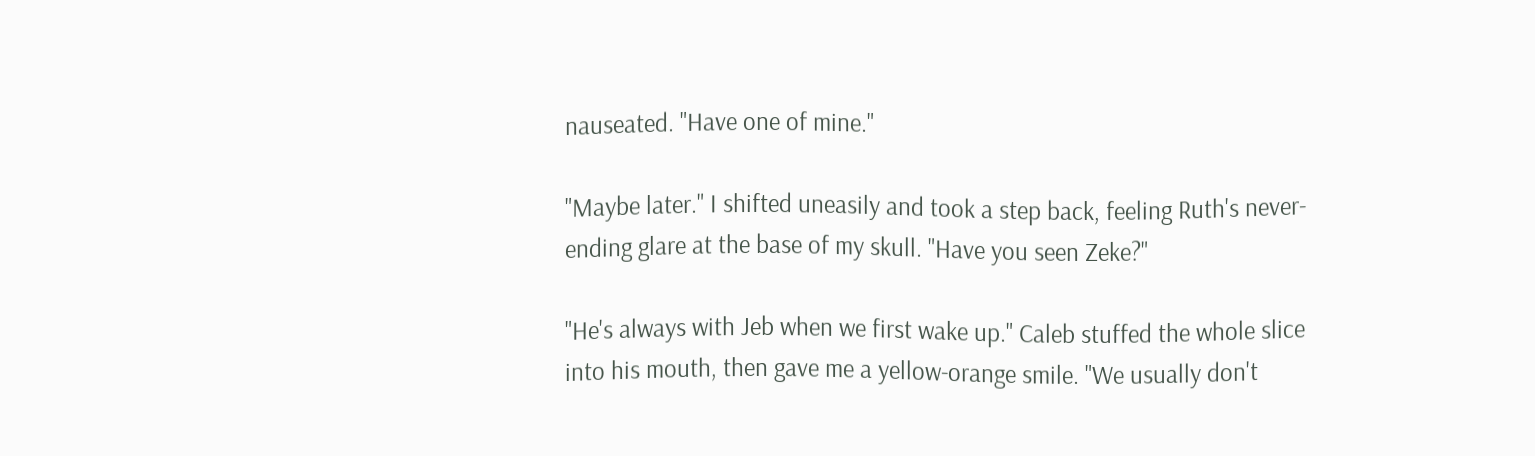nauseated. "Have one of mine."

"Maybe later." I shifted uneasily and took a step back, feeling Ruth's never-ending glare at the base of my skull. "Have you seen Zeke?"

"He's always with Jeb when we first wake up." Caleb stuffed the whole slice into his mouth, then gave me a yellow-orange smile. "We usually don't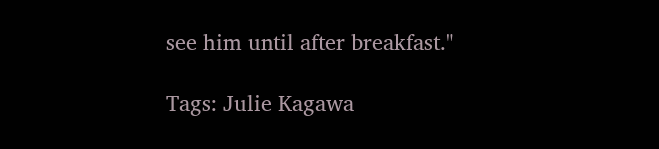see him until after breakfast."

Tags: Julie Kagawa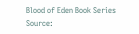Blood of Eden Book Series
Source: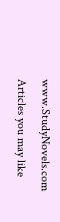www.StudyNovels.com
Articles you may like